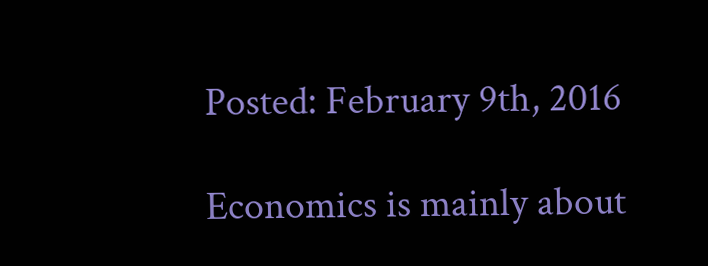Posted: February 9th, 2016

Economics is mainly about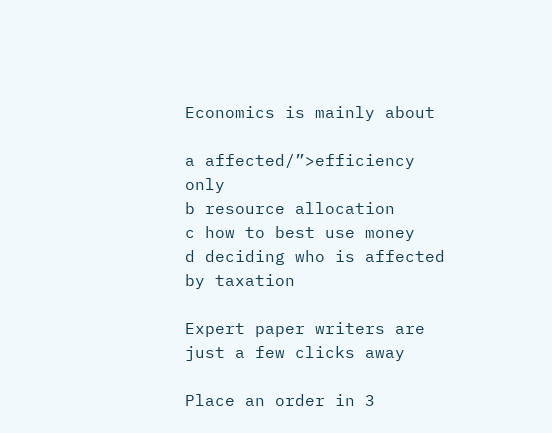Economics is mainly about

a affected/”>efficiency only
b resource allocation
c how to best use money
d deciding who is affected by taxation

Expert paper writers are just a few clicks away

Place an order in 3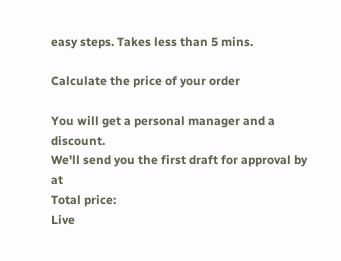easy steps. Takes less than 5 mins.

Calculate the price of your order

You will get a personal manager and a discount.
We'll send you the first draft for approval by at
Total price:
Live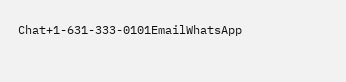Chat+1-631-333-0101EmailWhatsApp